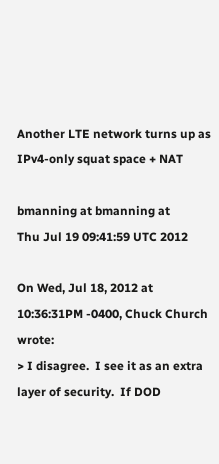Another LTE network turns up as IPv4-only squat space + NAT

bmanning at bmanning at
Thu Jul 19 09:41:59 UTC 2012

On Wed, Jul 18, 2012 at 10:36:31PM -0400, Chuck Church wrote:
> I disagree.  I see it as an extra layer of security.  If DOD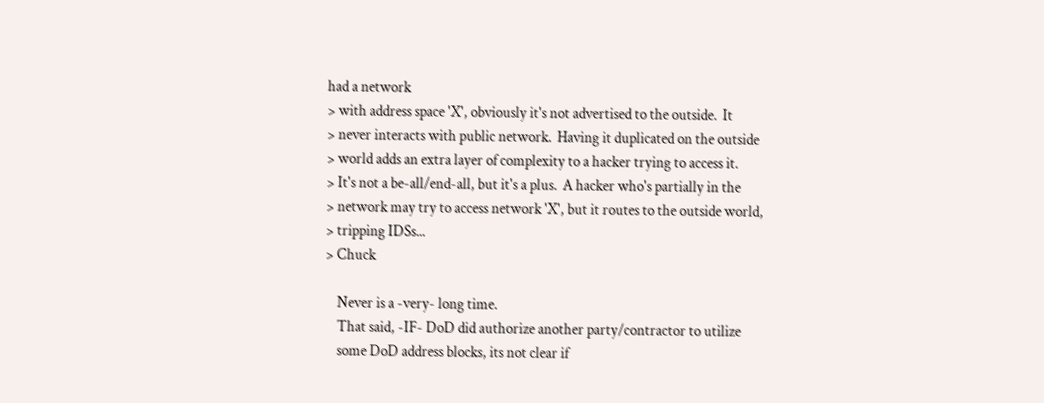had a network
> with address space 'X', obviously it's not advertised to the outside.  It
> never interacts with public network.  Having it duplicated on the outside
> world adds an extra layer of complexity to a hacker trying to access it.
> It's not a be-all/end-all, but it's a plus.  A hacker who's partially in the
> network may try to access network 'X', but it routes to the outside world,
> tripping IDSs...
> Chuck

    Never is a -very- long time.
    That said, -IF- DoD did authorize another party/contractor to utilize
    some DoD address blocks, its not clear if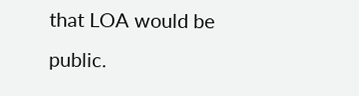that LOA would be public.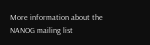More information about the NANOG mailing list